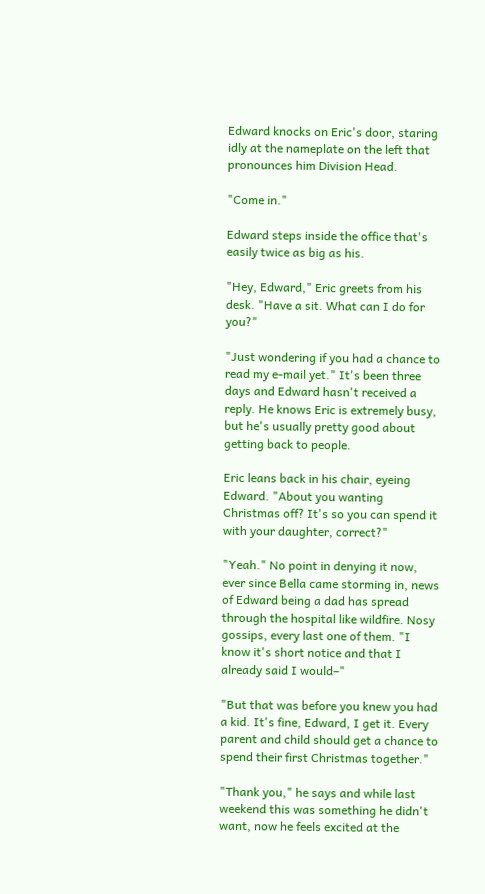Edward knocks on Eric's door, staring idly at the nameplate on the left that pronounces him Division Head.

"Come in."

Edward steps inside the office that's easily twice as big as his.

"Hey, Edward," Eric greets from his desk. "Have a sit. What can I do for you?"

"Just wondering if you had a chance to read my e-mail yet." It's been three days and Edward hasn't received a reply. He knows Eric is extremely busy, but he's usually pretty good about getting back to people.

Eric leans back in his chair, eyeing Edward. "About you wanting Christmas off? It's so you can spend it with your daughter, correct?"

"Yeah." No point in denying it now, ever since Bella came storming in, news of Edward being a dad has spread through the hospital like wildfire. Nosy gossips, every last one of them. "I know it's short notice and that I already said I would–"

"But that was before you knew you had a kid. It's fine, Edward, I get it. Every parent and child should get a chance to spend their first Christmas together."

"Thank you," he says and while last weekend this was something he didn't want, now he feels excited at the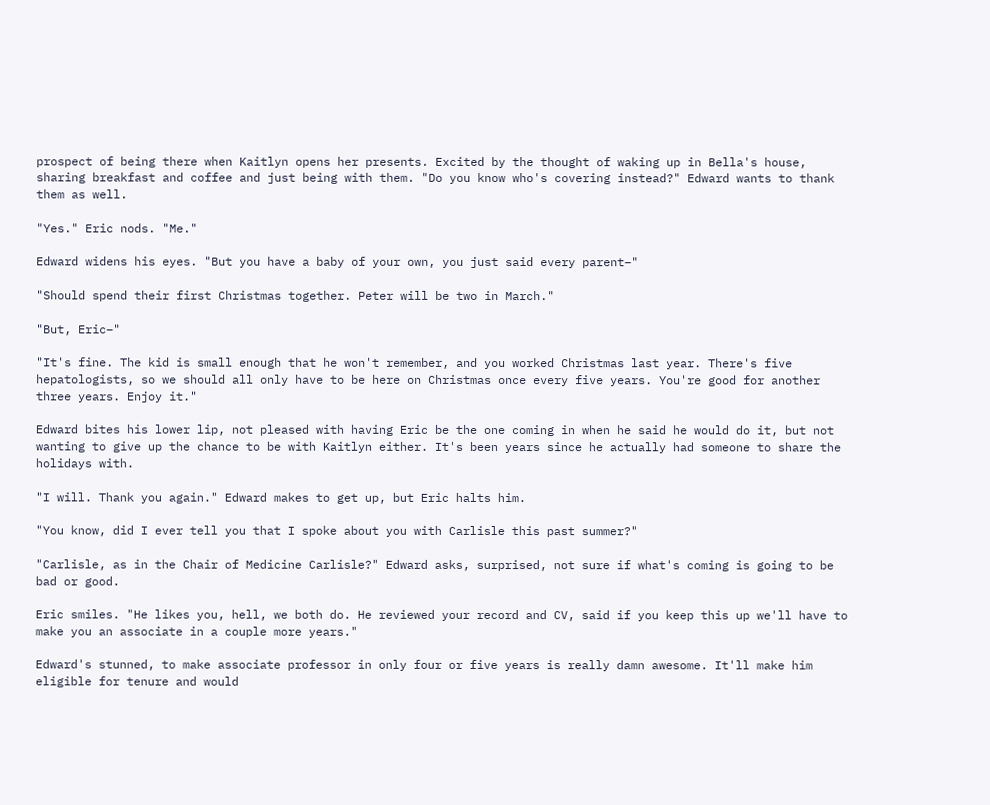prospect of being there when Kaitlyn opens her presents. Excited by the thought of waking up in Bella's house, sharing breakfast and coffee and just being with them. "Do you know who's covering instead?" Edward wants to thank them as well.

"Yes." Eric nods. "Me."

Edward widens his eyes. "But you have a baby of your own, you just said every parent–"

"Should spend their first Christmas together. Peter will be two in March."

"But, Eric–"

"It's fine. The kid is small enough that he won't remember, and you worked Christmas last year. There's five hepatologists, so we should all only have to be here on Christmas once every five years. You're good for another three years. Enjoy it."

Edward bites his lower lip, not pleased with having Eric be the one coming in when he said he would do it, but not wanting to give up the chance to be with Kaitlyn either. It's been years since he actually had someone to share the holidays with.

"I will. Thank you again." Edward makes to get up, but Eric halts him.

"You know, did I ever tell you that I spoke about you with Carlisle this past summer?"

"Carlisle, as in the Chair of Medicine Carlisle?" Edward asks, surprised, not sure if what's coming is going to be bad or good.

Eric smiles. "He likes you, hell, we both do. He reviewed your record and CV, said if you keep this up we'll have to make you an associate in a couple more years."

Edward's stunned, to make associate professor in only four or five years is really damn awesome. It'll make him eligible for tenure and would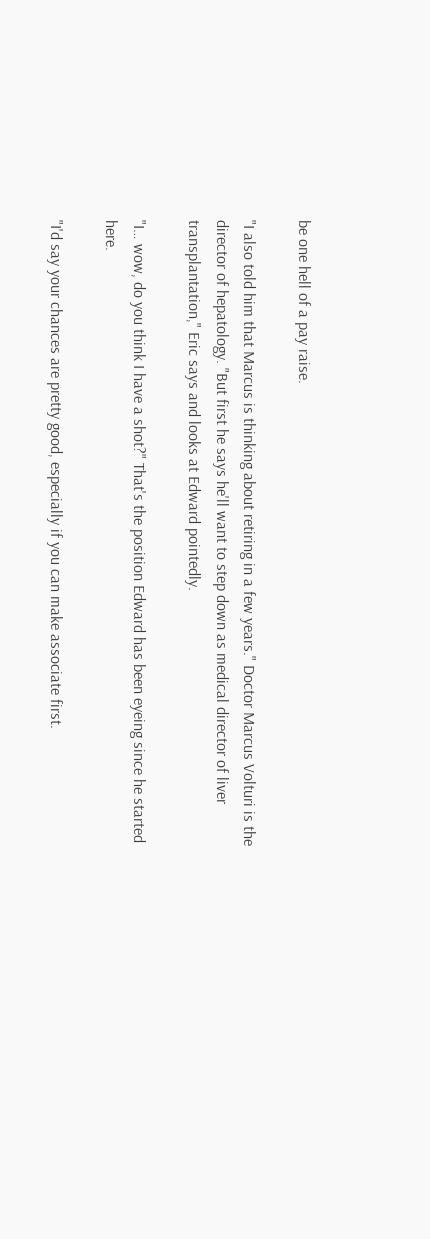be one hell of a pay raise.

"I also told him that Marcus is thinking about retiring in a few years." Doctor Marcus Volturi is the director of hepatology. "But first he says he'll want to step down as medical director of liver transplantation," Eric says and looks at Edward pointedly.

"I… wow, do you think I have a shot?" That's the position Edward has been eyeing since he started here.

"I'd say your chances are pretty good, especially if you can make associate first.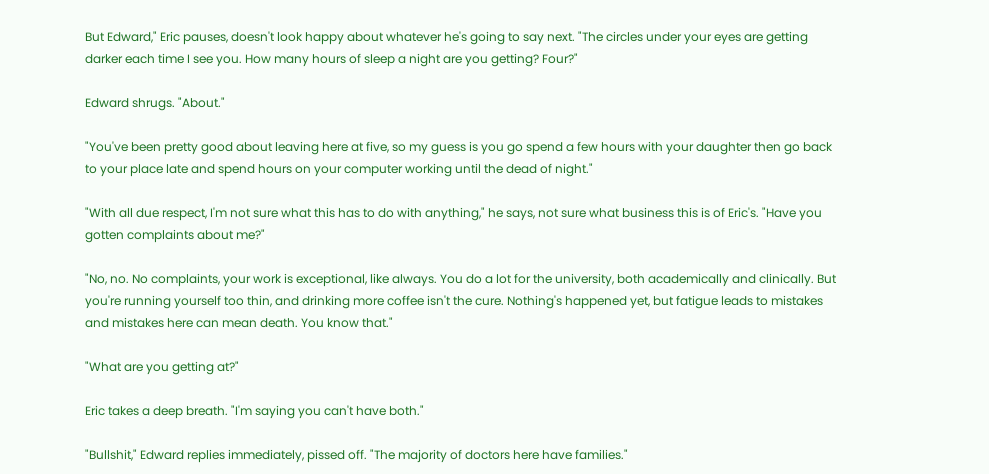But Edward," Eric pauses, doesn't look happy about whatever he's going to say next. "The circles under your eyes are getting darker each time I see you. How many hours of sleep a night are you getting? Four?"

Edward shrugs. "About."

"You've been pretty good about leaving here at five, so my guess is you go spend a few hours with your daughter then go back to your place late and spend hours on your computer working until the dead of night."

"With all due respect, I'm not sure what this has to do with anything," he says, not sure what business this is of Eric's. "Have you gotten complaints about me?"

"No, no. No complaints, your work is exceptional, like always. You do a lot for the university, both academically and clinically. But you're running yourself too thin, and drinking more coffee isn't the cure. Nothing's happened yet, but fatigue leads to mistakes and mistakes here can mean death. You know that."

"What are you getting at?"

Eric takes a deep breath. "I'm saying you can't have both."

"Bullshit," Edward replies immediately, pissed off. "The majority of doctors here have families."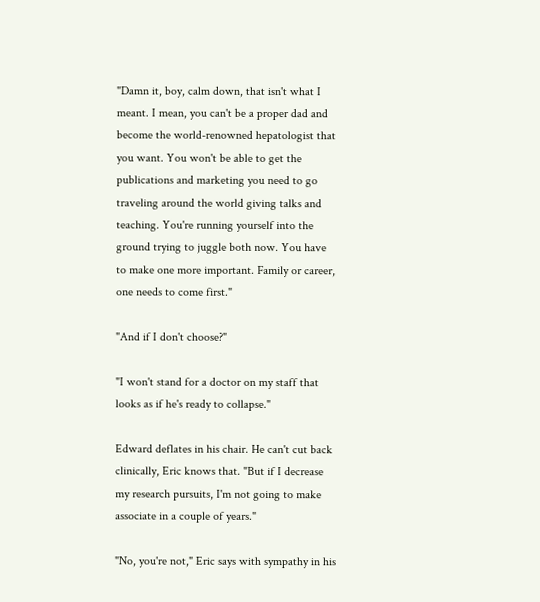"Damn it, boy, calm down, that isn't what I meant. I mean, you can't be a proper dad and become the world-renowned hepatologist that you want. You won't be able to get the publications and marketing you need to go traveling around the world giving talks and teaching. You're running yourself into the ground trying to juggle both now. You have to make one more important. Family or career, one needs to come first."

"And if I don't choose?"

"I won't stand for a doctor on my staff that looks as if he's ready to collapse."

Edward deflates in his chair. He can't cut back clinically, Eric knows that. "But if I decrease my research pursuits, I'm not going to make associate in a couple of years."

"No, you're not," Eric says with sympathy in his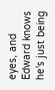eyes, and Edward knows he's just being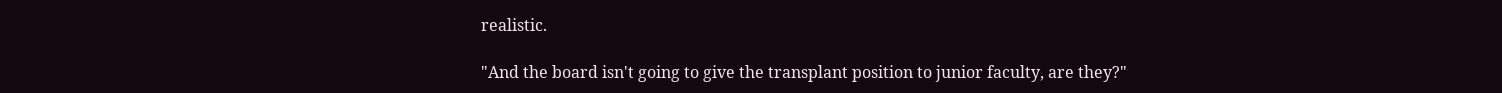realistic.

"And the board isn't going to give the transplant position to junior faculty, are they?"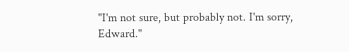"I'm not sure, but probably not. I'm sorry, Edward."